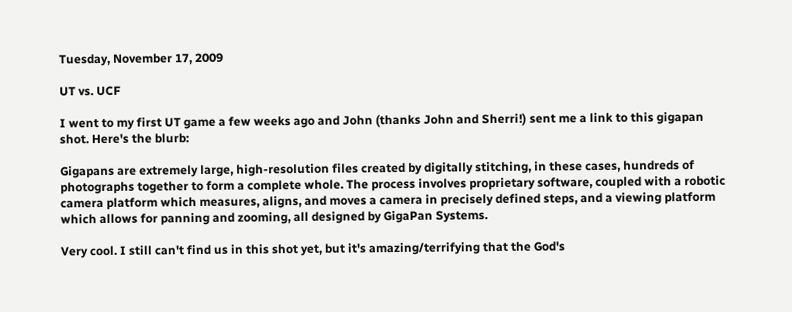Tuesday, November 17, 2009

UT vs. UCF

I went to my first UT game a few weeks ago and John (thanks John and Sherri!) sent me a link to this gigapan shot. Here's the blurb:

Gigapans are extremely large, high-resolution files created by digitally stitching, in these cases, hundreds of photographs together to form a complete whole. The process involves proprietary software, coupled with a robotic camera platform which measures, aligns, and moves a camera in precisely defined steps, and a viewing platform which allows for panning and zooming, all designed by GigaPan Systems.

Very cool. I still can't find us in this shot yet, but it's amazing/terrifying that the God's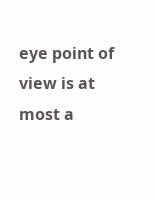eye point of view is at most a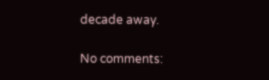decade away.

No comments: